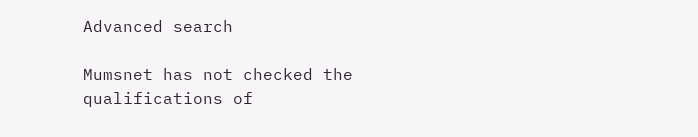Advanced search

Mumsnet has not checked the qualifications of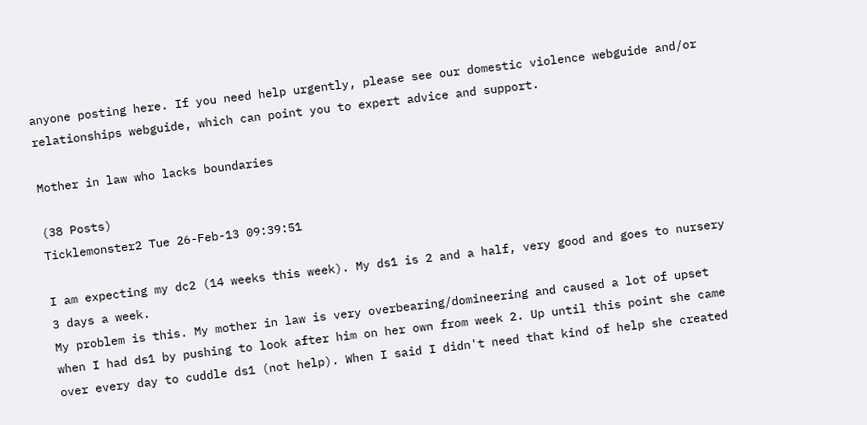anyone posting here. If you need help urgently, please see our domestic violence webguide and/or relationships webguide, which can point you to expert advice and support.

Mother in law who lacks boundaries

(38 Posts)
Ticklemonster2 Tue 26-Feb-13 09:39:51

I am expecting my dc2 (14 weeks this week). My ds1 is 2 and a half, very good and goes to nursery 3 days a week.
My problem is this. My mother in law is very overbearing/domineering and caused a lot of upset when I had ds1 by pushing to look after him on her own from week 2. Up until this point she came over every day to cuddle ds1 (not help). When I said I didn't need that kind of help she created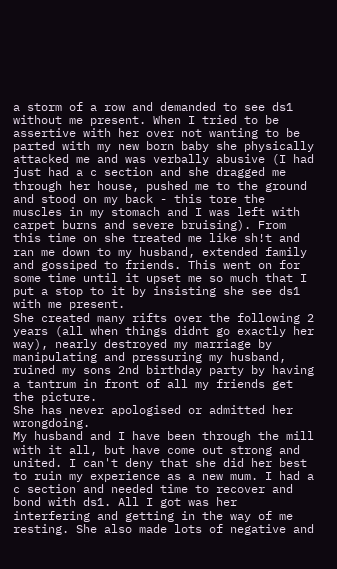a storm of a row and demanded to see ds1 without me present. When I tried to be assertive with her over not wanting to be parted with my new born baby she physically attacked me and was verbally abusive (I had just had a c section and she dragged me through her house, pushed me to the ground and stood on my back - this tore the muscles in my stomach and I was left with carpet burns and severe bruising). From this time on she treated me like sh!t and ran me down to my husband, extended family and gossiped to friends. This went on for some time until it upset me so much that I put a stop to it by insisting she see ds1 with me present.
She created many rifts over the following 2 years (all when things didnt go exactly her way), nearly destroyed my marriage by manipulating and pressuring my husband, ruined my sons 2nd birthday party by having a tantrum in front of all my friends get the picture.
She has never apologised or admitted her wrongdoing.
My husband and I have been through the mill with it all, but have come out strong and united. I can't deny that she did her best to ruin my experience as a new mum. I had a c section and needed time to recover and bond with ds1. All I got was her interfering and getting in the way of me resting. She also made lots of negative and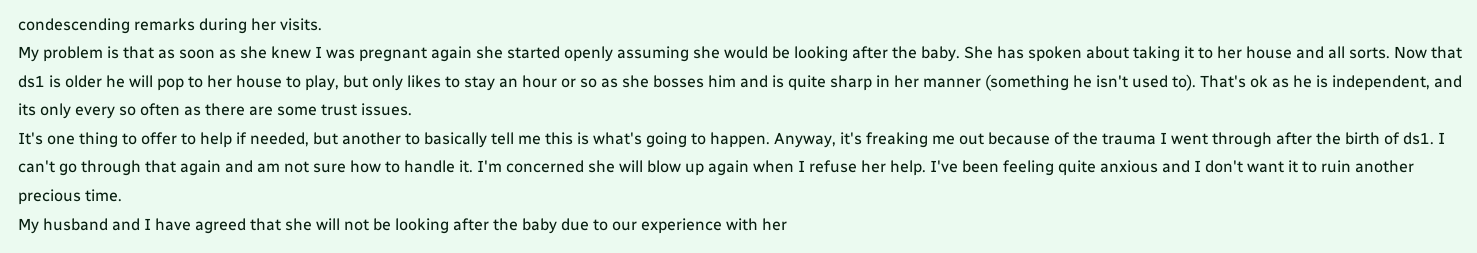condescending remarks during her visits.
My problem is that as soon as she knew I was pregnant again she started openly assuming she would be looking after the baby. She has spoken about taking it to her house and all sorts. Now that ds1 is older he will pop to her house to play, but only likes to stay an hour or so as she bosses him and is quite sharp in her manner (something he isn't used to). That's ok as he is independent, and its only every so often as there are some trust issues.
It's one thing to offer to help if needed, but another to basically tell me this is what's going to happen. Anyway, it's freaking me out because of the trauma I went through after the birth of ds1. I can't go through that again and am not sure how to handle it. I'm concerned she will blow up again when I refuse her help. I've been feeling quite anxious and I don't want it to ruin another precious time.
My husband and I have agreed that she will not be looking after the baby due to our experience with her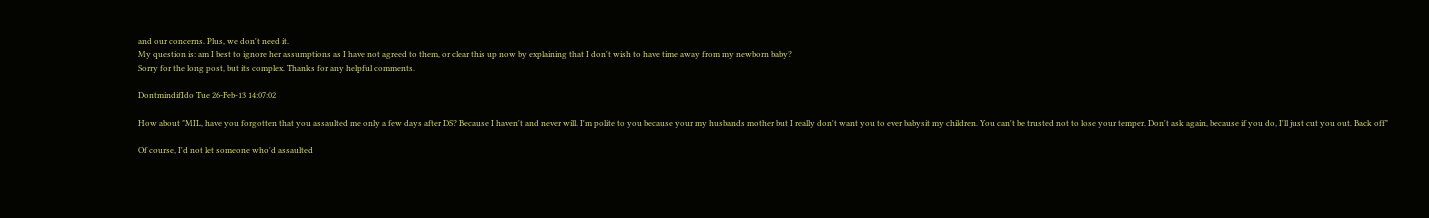and our concerns. Plus, we don't need it.
My question is: am I best to ignore her assumptions as I have not agreed to them, or clear this up now by explaining that I don't wish to have time away from my newborn baby?
Sorry for the long post, but its complex. Thanks for any helpful comments.

DontmindifIdo Tue 26-Feb-13 14:07:02

How about "MIL, have you forgotten that you assaulted me only a few days after DS? Because I haven't and never will. I'm polite to you because your my husbands mother but I really don't want you to ever babysit my children. You can't be trusted not to lose your temper. Don't ask again, because if you do, I'll just cut you out. Back off"

Of course, I'd not let someone who'd assaulted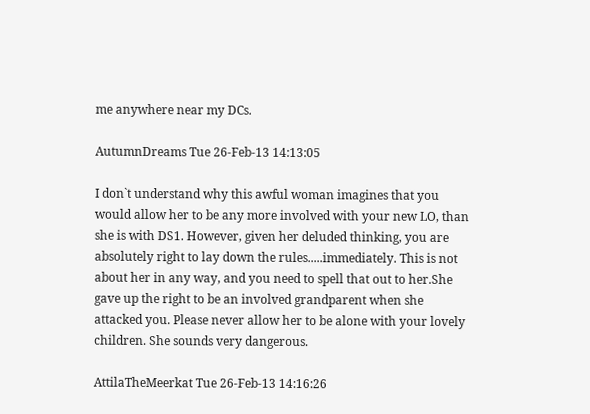me anywhere near my DCs.

AutumnDreams Tue 26-Feb-13 14:13:05

I don`t understand why this awful woman imagines that you would allow her to be any more involved with your new LO, than she is with DS1. However, given her deluded thinking, you are absolutely right to lay down the rules.....immediately. This is not about her in any way, and you need to spell that out to her.She gave up the right to be an involved grandparent when she attacked you. Please never allow her to be alone with your lovely children. She sounds very dangerous.

AttilaTheMeerkat Tue 26-Feb-13 14:16:26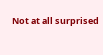Not at all surprised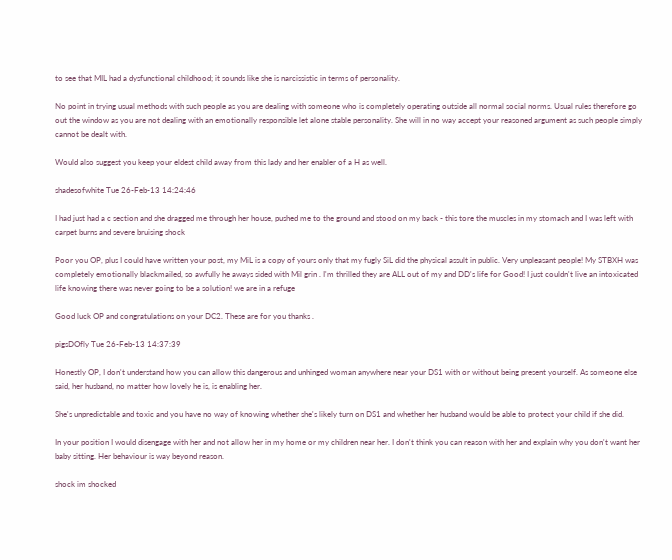to see that MIL had a dysfunctional childhood; it sounds like she is narcissistic in terms of personality.

No point in trying usual methods with such people as you are dealing with someone who is completely operating outside all normal social norms. Usual rules therefore go out the window as you are not dealing with an emotionally responsible let alone stable personality. She will in no way accept your reasoned argument as such people simply cannot be dealt with.

Would also suggest you keep your eldest child away from this lady and her enabler of a H as well.

shadesofwhite Tue 26-Feb-13 14:24:46

I had just had a c section and she dragged me through her house, pushed me to the ground and stood on my back - this tore the muscles in my stomach and I was left with carpet burns and severe bruising shock

Poor you OP, plus I could have written your post, my MiL is a copy of yours only that my fugly SiL did the physical assult in public. Very unpleasant people! My STBXH was completely emotionally blackmailed, so awfully he aways sided with Mil grin . I'm thrilled they are ALL out of my and DD's life for Good! I just couldn't live an intoxicated life knowing there was never going to be a solution! we are in a refuge

Good luck OP and congratulations on your DC2. These are for you thanks .

pigsDOfly Tue 26-Feb-13 14:37:39

Honestly OP, I don't understand how you can allow this dangerous and unhinged woman anywhere near your DS1 with or without being present yourself. As someone else said, her husband, no matter how lovely he is, is enabling her.

She's unpredictable and toxic and you have no way of knowing whether she's likely turn on DS1 and whether her husband would be able to protect your child if she did.

In your position I would disengage with her and not allow her in my home or my children near her. I don't think you can reason with her and explain why you don't want her baby sitting. Her behaviour is way beyond reason.

shock im shocked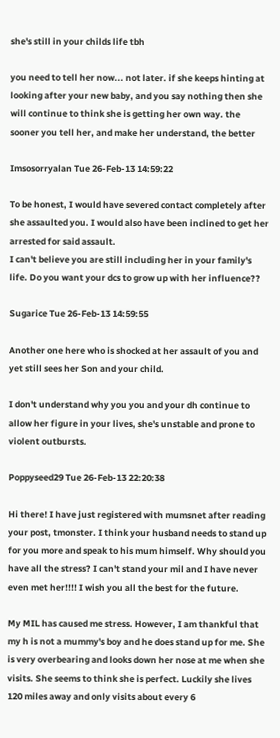she's still in your childs life tbh

you need to tell her now... not later. if she keeps hinting at looking after your new baby, and you say nothing then she will continue to think she is getting her own way. the sooner you tell her, and make her understand, the better

Imsosorryalan Tue 26-Feb-13 14:59:22

To be honest, I would have severed contact completely after she assaulted you. I would also have been inclined to get her arrested for said assault.
I can't believe you are still including her in your family's life. Do you want your dcs to grow up with her influence??

Sugarice Tue 26-Feb-13 14:59:55

Another one here who is shocked at her assault of you and yet still sees her Son and your child.

I don't understand why you you and your dh continue to allow her figure in your lives, she's unstable and prone to violent outbursts.

Poppyseed29 Tue 26-Feb-13 22:20:38

Hi there! I have just registered with mumsnet after reading your post, tmonster. I think your husband needs to stand up for you more and speak to his mum himself. Why should you have all the stress? I can't stand your mil and I have never even met her!!!! I wish you all the best for the future.

My MIL has caused me stress. However, I am thankful that my h is not a mummy's boy and he does stand up for me. She is very overbearing and looks down her nose at me when she visits. She seems to think she is perfect. Luckily she lives 120 miles away and only visits about every 6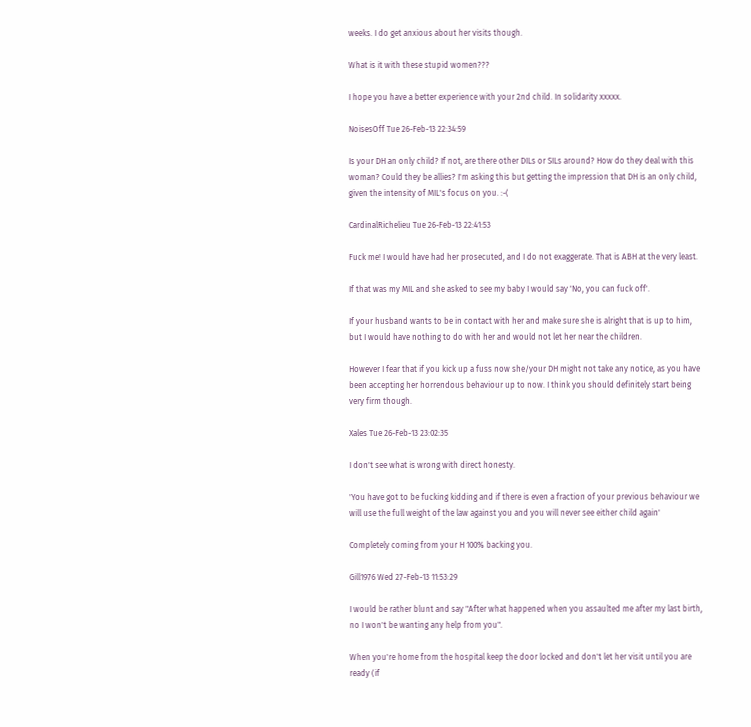weeks. I do get anxious about her visits though.

What is it with these stupid women???

I hope you have a better experience with your 2nd child. In solidarity xxxxx.

NoisesOff Tue 26-Feb-13 22:34:59

Is your DH an only child? If not, are there other DILs or SILs around? How do they deal with this woman? Could they be allies? I'm asking this but getting the impression that DH is an only child, given the intensity of MIL's focus on you. :-(

CardinalRichelieu Tue 26-Feb-13 22:41:53

Fuck me! I would have had her prosecuted, and I do not exaggerate. That is ABH at the very least.

If that was my MIL and she asked to see my baby I would say 'No, you can fuck off'.

If your husband wants to be in contact with her and make sure she is alright that is up to him, but I would have nothing to do with her and would not let her near the children.

However I fear that if you kick up a fuss now she/your DH might not take any notice, as you have been accepting her horrendous behaviour up to now. I think you should definitely start being very firm though.

Xales Tue 26-Feb-13 23:02:35

I don't see what is wrong with direct honesty.

'You have got to be fucking kidding and if there is even a fraction of your previous behaviour we will use the full weight of the law against you and you will never see either child again'

Completely coming from your H 100% backing you.

Gill1976 Wed 27-Feb-13 11:53:29

I would be rather blunt and say "After what happened when you assaulted me after my last birth, no I won't be wanting any help from you".

When you're home from the hospital keep the door locked and don't let her visit until you are ready (if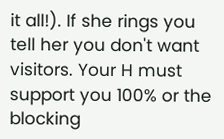it all!). If she rings you tell her you don't want visitors. Your H must support you 100% or the blocking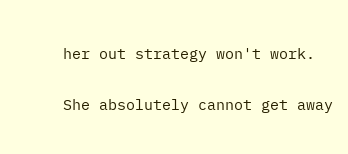her out strategy won't work.

She absolutely cannot get away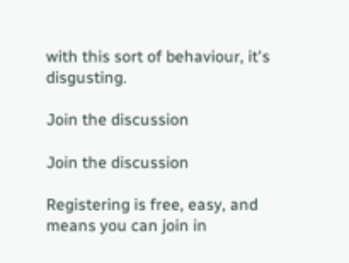with this sort of behaviour, it's disgusting.

Join the discussion

Join the discussion

Registering is free, easy, and means you can join in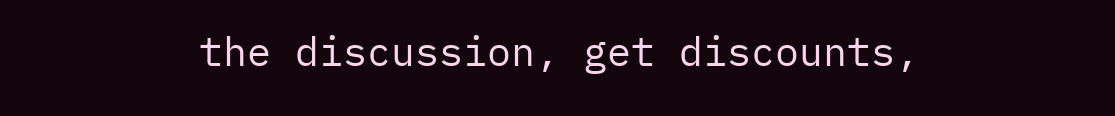the discussion, get discounts,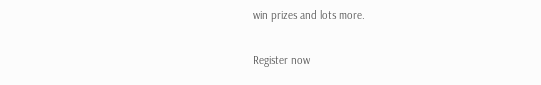win prizes and lots more.

Register now